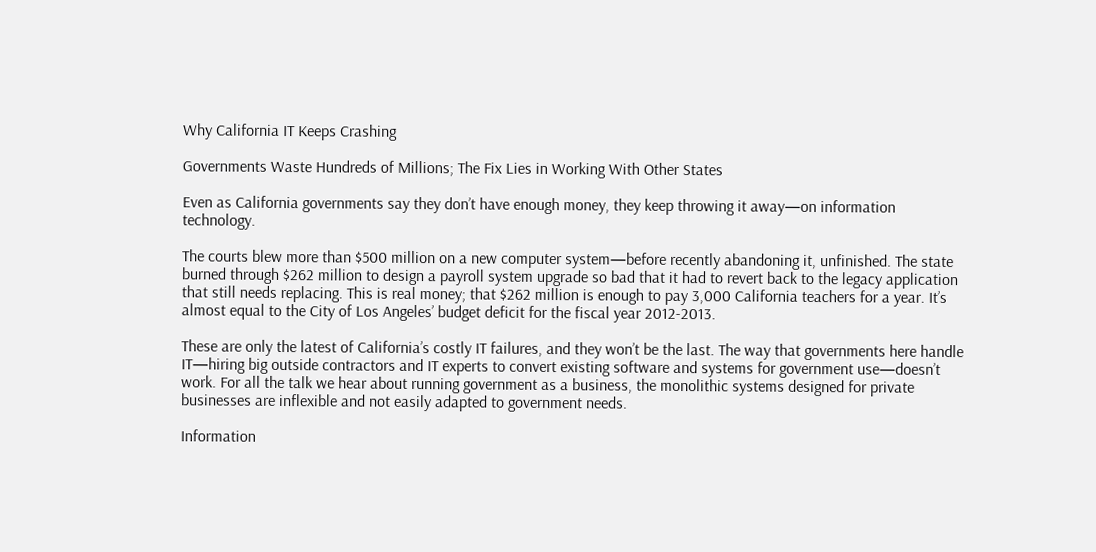Why California IT Keeps Crashing

Governments Waste Hundreds of Millions; The Fix Lies in Working With Other States

Even as California governments say they don’t have enough money, they keep throwing it away—on information technology.

The courts blew more than $500 million on a new computer system—before recently abandoning it, unfinished. The state burned through $262 million to design a payroll system upgrade so bad that it had to revert back to the legacy application that still needs replacing. This is real money; that $262 million is enough to pay 3,000 California teachers for a year. It’s almost equal to the City of Los Angeles’ budget deficit for the fiscal year 2012-2013.

These are only the latest of California’s costly IT failures, and they won’t be the last. The way that governments here handle IT—hiring big outside contractors and IT experts to convert existing software and systems for government use—doesn’t work. For all the talk we hear about running government as a business, the monolithic systems designed for private businesses are inflexible and not easily adapted to government needs.

Information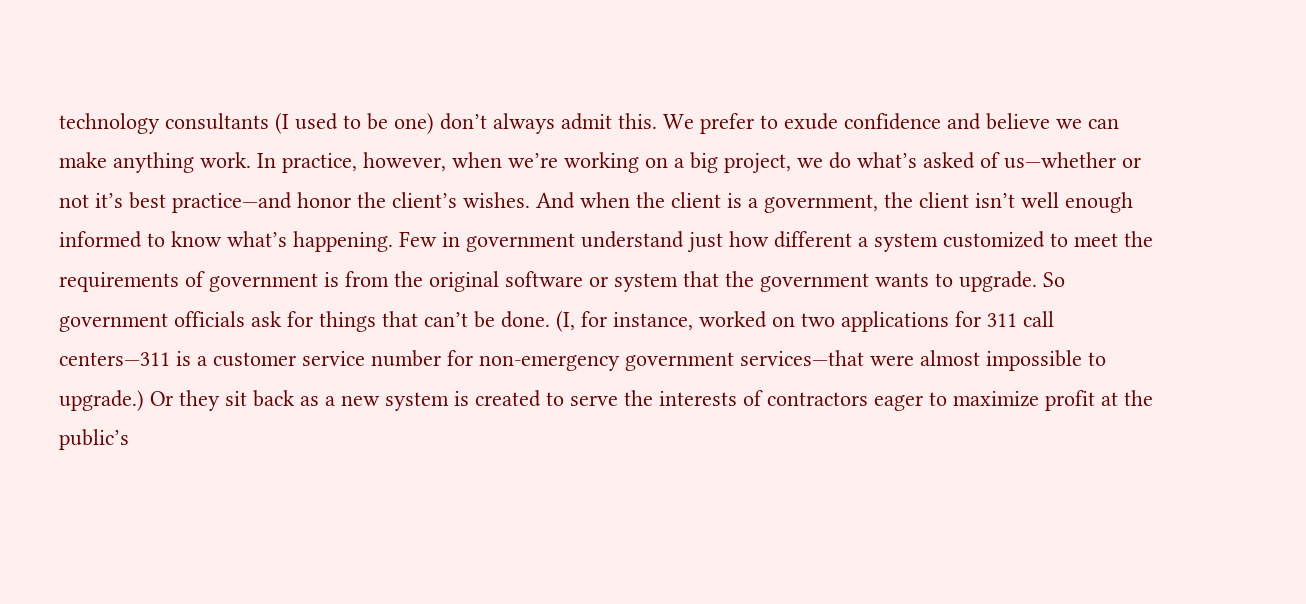technology consultants (I used to be one) don’t always admit this. We prefer to exude confidence and believe we can make anything work. In practice, however, when we’re working on a big project, we do what’s asked of us—whether or not it’s best practice—and honor the client’s wishes. And when the client is a government, the client isn’t well enough informed to know what’s happening. Few in government understand just how different a system customized to meet the requirements of government is from the original software or system that the government wants to upgrade. So government officials ask for things that can’t be done. (I, for instance, worked on two applications for 311 call centers—311 is a customer service number for non-emergency government services—that were almost impossible to upgrade.) Or they sit back as a new system is created to serve the interests of contractors eager to maximize profit at the public’s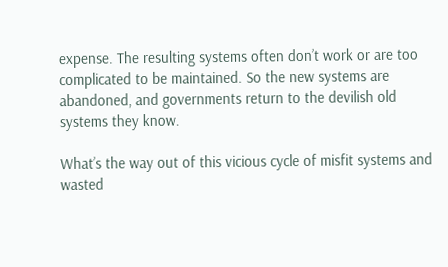expense. The resulting systems often don’t work or are too complicated to be maintained. So the new systems are abandoned, and governments return to the devilish old systems they know.

What’s the way out of this vicious cycle of misfit systems and wasted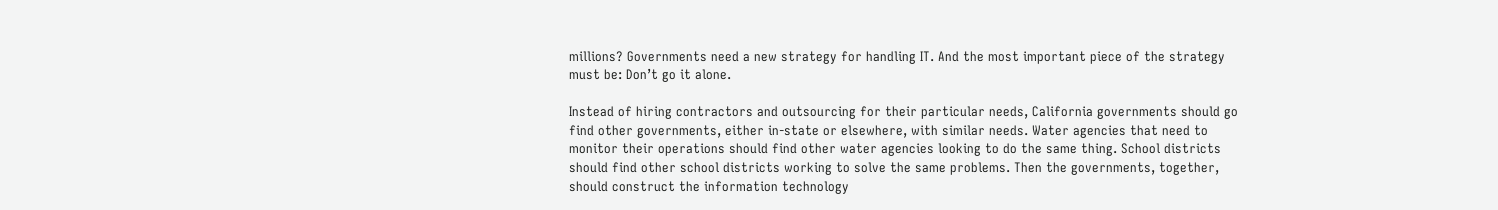millions? Governments need a new strategy for handling IT. And the most important piece of the strategy must be: Don’t go it alone.

Instead of hiring contractors and outsourcing for their particular needs, California governments should go find other governments, either in-state or elsewhere, with similar needs. Water agencies that need to monitor their operations should find other water agencies looking to do the same thing. School districts should find other school districts working to solve the same problems. Then the governments, together, should construct the information technology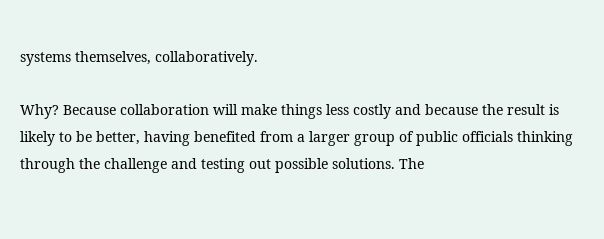systems themselves, collaboratively.

Why? Because collaboration will make things less costly and because the result is likely to be better, having benefited from a larger group of public officials thinking through the challenge and testing out possible solutions. The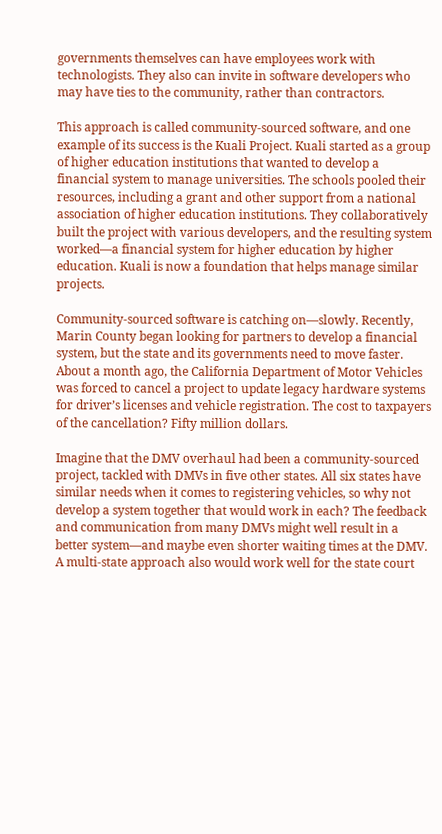governments themselves can have employees work with technologists. They also can invite in software developers who may have ties to the community, rather than contractors.

This approach is called community-sourced software, and one example of its success is the Kuali Project. Kuali started as a group of higher education institutions that wanted to develop a financial system to manage universities. The schools pooled their resources, including a grant and other support from a national association of higher education institutions. They collaboratively built the project with various developers, and the resulting system worked—a financial system for higher education by higher education. Kuali is now a foundation that helps manage similar projects.

Community-sourced software is catching on—slowly. Recently, Marin County began looking for partners to develop a financial system, but the state and its governments need to move faster. About a month ago, the California Department of Motor Vehicles was forced to cancel a project to update legacy hardware systems for driver’s licenses and vehicle registration. The cost to taxpayers of the cancellation? Fifty million dollars.

Imagine that the DMV overhaul had been a community-sourced project, tackled with DMVs in five other states. All six states have similar needs when it comes to registering vehicles, so why not develop a system together that would work in each? The feedback and communication from many DMVs might well result in a better system—and maybe even shorter waiting times at the DMV. A multi-state approach also would work well for the state court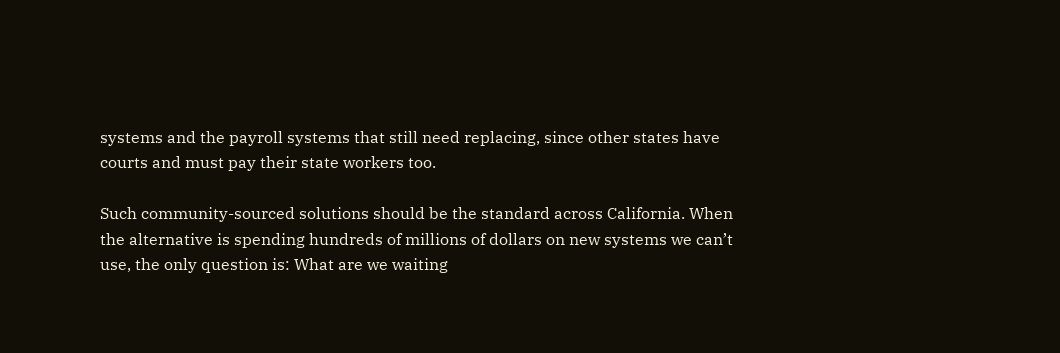systems and the payroll systems that still need replacing, since other states have courts and must pay their state workers too.

Such community-sourced solutions should be the standard across California. When the alternative is spending hundreds of millions of dollars on new systems we can’t use, the only question is: What are we waiting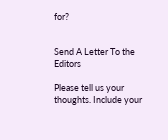for?


Send A Letter To the Editors

Please tell us your thoughts. Include your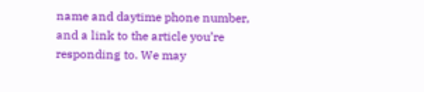name and daytime phone number, and a link to the article you’re responding to. We may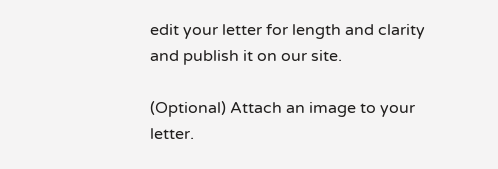edit your letter for length and clarity and publish it on our site.

(Optional) Attach an image to your letter.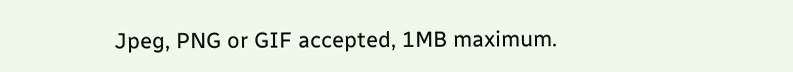Jpeg, PNG or GIF accepted, 1MB maximum.